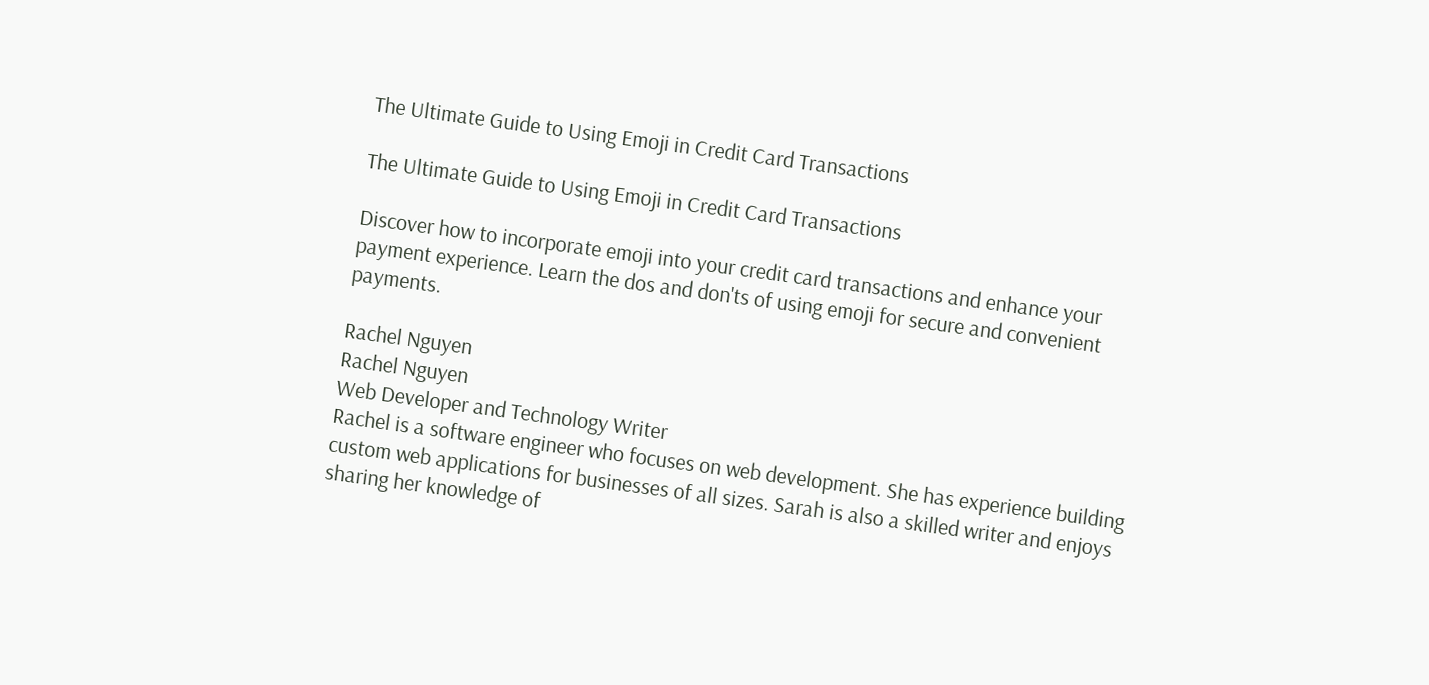The Ultimate Guide to Using Emoji in Credit Card Transactions

The Ultimate Guide to Using Emoji in Credit Card Transactions

Discover how to incorporate emoji into your credit card transactions and enhance your payment experience. Learn the dos and don'ts of using emoji for secure and convenient payments.

Rachel Nguyen
Rachel Nguyen
Web Developer and Technology Writer
Rachel is a software engineer who focuses on web development. She has experience building custom web applications for businesses of all sizes. Sarah is also a skilled writer and enjoys sharing her knowledge of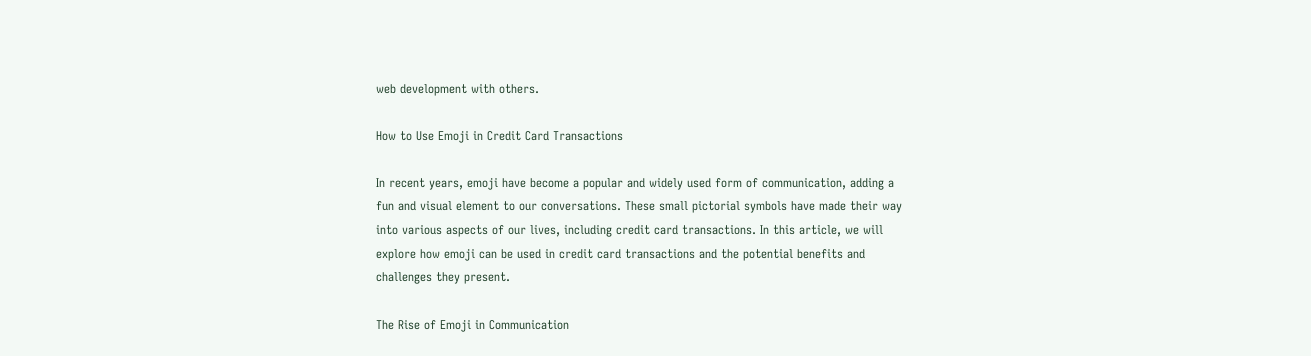web development with others.

How to Use Emoji in Credit Card Transactions

In recent years, emoji have become a popular and widely used form of communication, adding a fun and visual element to our conversations. These small pictorial symbols have made their way into various aspects of our lives, including credit card transactions. In this article, we will explore how emoji can be used in credit card transactions and the potential benefits and challenges they present.

The Rise of Emoji in Communication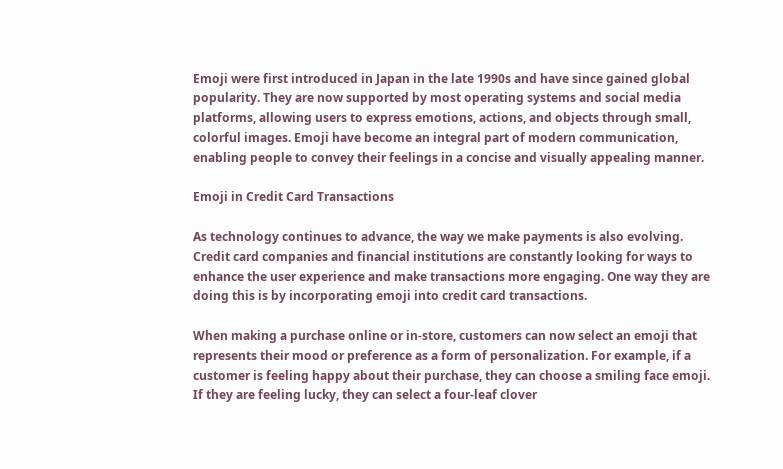Emoji were first introduced in Japan in the late 1990s and have since gained global popularity. They are now supported by most operating systems and social media platforms, allowing users to express emotions, actions, and objects through small, colorful images. Emoji have become an integral part of modern communication, enabling people to convey their feelings in a concise and visually appealing manner.

Emoji in Credit Card Transactions

As technology continues to advance, the way we make payments is also evolving. Credit card companies and financial institutions are constantly looking for ways to enhance the user experience and make transactions more engaging. One way they are doing this is by incorporating emoji into credit card transactions.

When making a purchase online or in-store, customers can now select an emoji that represents their mood or preference as a form of personalization. For example, if a customer is feeling happy about their purchase, they can choose a smiling face emoji. If they are feeling lucky, they can select a four-leaf clover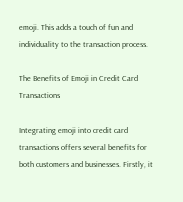emoji. This adds a touch of fun and individuality to the transaction process.

The Benefits of Emoji in Credit Card Transactions

Integrating emoji into credit card transactions offers several benefits for both customers and businesses. Firstly, it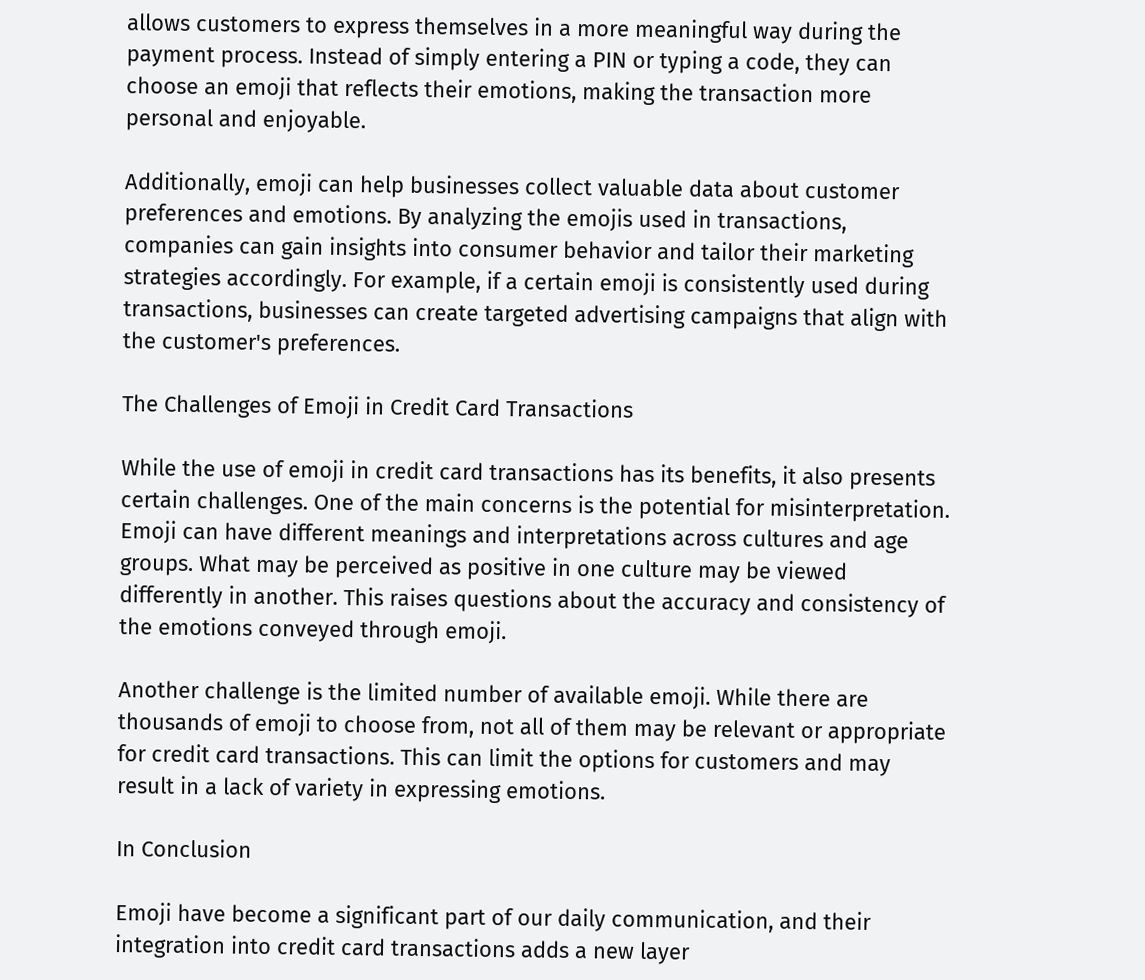allows customers to express themselves in a more meaningful way during the payment process. Instead of simply entering a PIN or typing a code, they can choose an emoji that reflects their emotions, making the transaction more personal and enjoyable.

Additionally, emoji can help businesses collect valuable data about customer preferences and emotions. By analyzing the emojis used in transactions, companies can gain insights into consumer behavior and tailor their marketing strategies accordingly. For example, if a certain emoji is consistently used during transactions, businesses can create targeted advertising campaigns that align with the customer's preferences.

The Challenges of Emoji in Credit Card Transactions

While the use of emoji in credit card transactions has its benefits, it also presents certain challenges. One of the main concerns is the potential for misinterpretation. Emoji can have different meanings and interpretations across cultures and age groups. What may be perceived as positive in one culture may be viewed differently in another. This raises questions about the accuracy and consistency of the emotions conveyed through emoji.

Another challenge is the limited number of available emoji. While there are thousands of emoji to choose from, not all of them may be relevant or appropriate for credit card transactions. This can limit the options for customers and may result in a lack of variety in expressing emotions.

In Conclusion

Emoji have become a significant part of our daily communication, and their integration into credit card transactions adds a new layer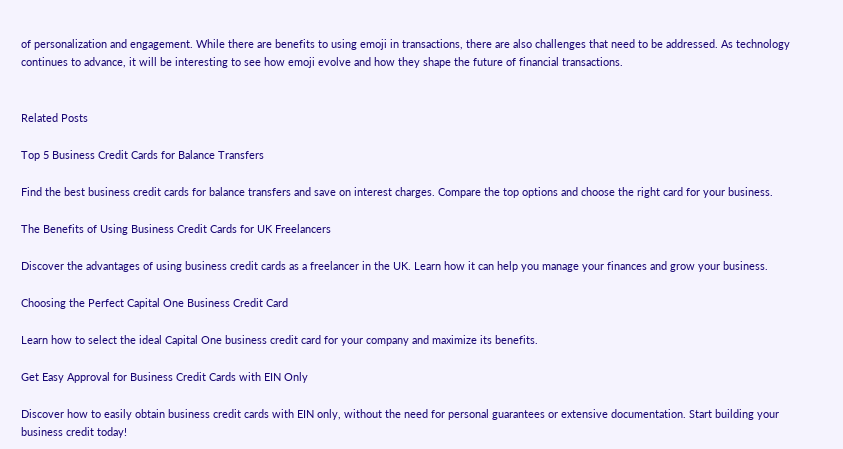of personalization and engagement. While there are benefits to using emoji in transactions, there are also challenges that need to be addressed. As technology continues to advance, it will be interesting to see how emoji evolve and how they shape the future of financial transactions.


Related Posts

Top 5 Business Credit Cards for Balance Transfers

Find the best business credit cards for balance transfers and save on interest charges. Compare the top options and choose the right card for your business.

The Benefits of Using Business Credit Cards for UK Freelancers

Discover the advantages of using business credit cards as a freelancer in the UK. Learn how it can help you manage your finances and grow your business.

Choosing the Perfect Capital One Business Credit Card

Learn how to select the ideal Capital One business credit card for your company and maximize its benefits.

Get Easy Approval for Business Credit Cards with EIN Only

Discover how to easily obtain business credit cards with EIN only, without the need for personal guarantees or extensive documentation. Start building your business credit today!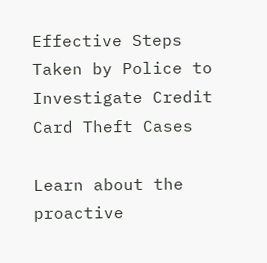Effective Steps Taken by Police to Investigate Credit Card Theft Cases

Learn about the proactive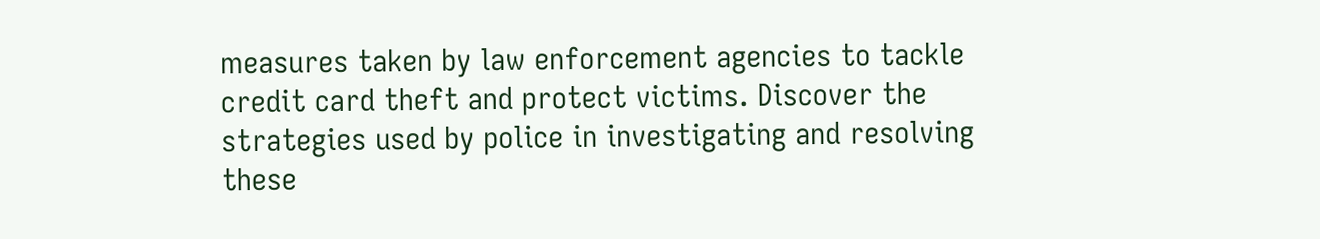measures taken by law enforcement agencies to tackle credit card theft and protect victims. Discover the strategies used by police in investigating and resolving these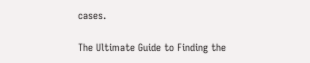cases.

The Ultimate Guide to Finding the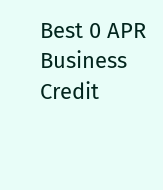Best 0 APR Business Credit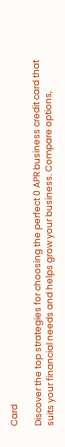Card

Discover the top strategies for choosing the perfect 0 APR business credit card that suits your financial needs and helps grow your business. Compare options,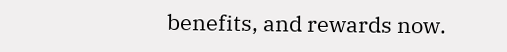benefits, and rewards now.